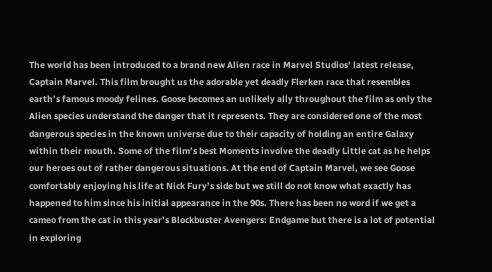The world has been introduced to a brand new Alien race in Marvel Studios’ latest release, Captain Marvel. This film brought us the adorable yet deadly Flerken race that resembles earth’s famous moody felines. Goose becomes an unlikely ally throughout the film as only the Alien species understand the danger that it represents. They are considered one of the most dangerous species in the known universe due to their capacity of holding an entire Galaxy within their mouth. Some of the film’s best Moments involve the deadly Little cat as he helps our heroes out of rather dangerous situations. At the end of Captain Marvel, we see Goose comfortably enjoying his life at Nick Fury’s side but we still do not know what exactly has happened to him since his initial appearance in the 90s. There has been no word if we get a cameo from the cat in this year’s Blockbuster Avengers: Endgame but there is a lot of potential in exploring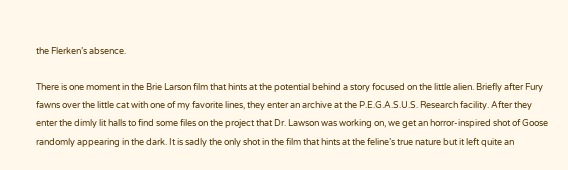the Flerken’s absence.

There is one moment in the Brie Larson film that hints at the potential behind a story focused on the little alien. Briefly after Fury fawns over the little cat with one of my favorite lines, they enter an archive at the P.E.G.A.S.U.S. Research facility. After they enter the dimly lit halls to find some files on the project that Dr. Lawson was working on, we get an horror-inspired shot of Goose randomly appearing in the dark. It is sadly the only shot in the film that hints at the feline’s true nature but it left quite an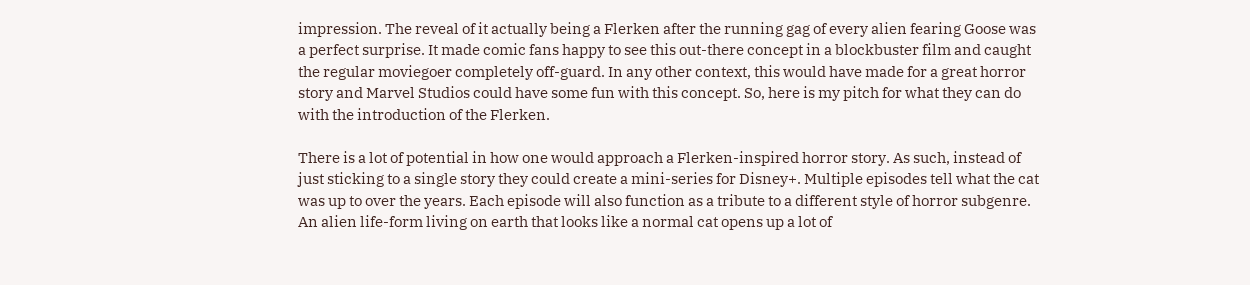impression. The reveal of it actually being a Flerken after the running gag of every alien fearing Goose was a perfect surprise. It made comic fans happy to see this out-there concept in a blockbuster film and caught the regular moviegoer completely off-guard. In any other context, this would have made for a great horror story and Marvel Studios could have some fun with this concept. So, here is my pitch for what they can do with the introduction of the Flerken.

There is a lot of potential in how one would approach a Flerken-inspired horror story. As such, instead of just sticking to a single story they could create a mini-series for Disney+. Multiple episodes tell what the cat was up to over the years. Each episode will also function as a tribute to a different style of horror subgenre. An alien life-form living on earth that looks like a normal cat opens up a lot of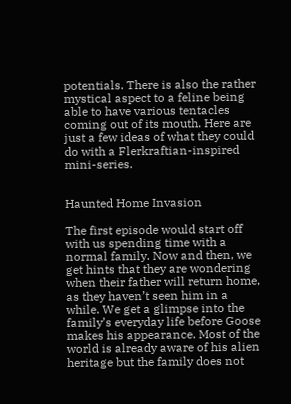potentials. There is also the rather mystical aspect to a feline being able to have various tentacles coming out of its mouth. Here are just a few ideas of what they could do with a Flerkraftian-inspired mini-series.


Haunted Home Invasion

The first episode would start off with us spending time with a normal family. Now and then, we get hints that they are wondering when their father will return home, as they haven’t seen him in a while. We get a glimpse into the family’s everyday life before Goose makes his appearance. Most of the world is already aware of his alien heritage but the family does not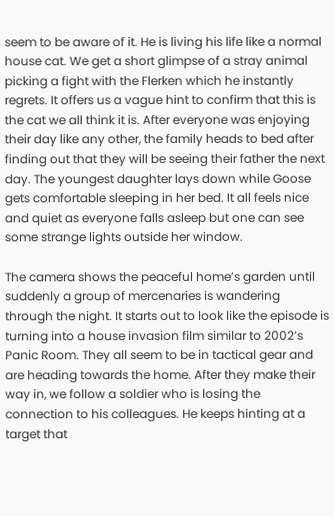seem to be aware of it. He is living his life like a normal house cat. We get a short glimpse of a stray animal picking a fight with the Flerken which he instantly regrets. It offers us a vague hint to confirm that this is the cat we all think it is. After everyone was enjoying their day like any other, the family heads to bed after finding out that they will be seeing their father the next day. The youngest daughter lays down while Goose gets comfortable sleeping in her bed. It all feels nice and quiet as everyone falls asleep but one can see some strange lights outside her window.

The camera shows the peaceful home’s garden until suddenly a group of mercenaries is wandering through the night. It starts out to look like the episode is turning into a house invasion film similar to 2002’s Panic Room. They all seem to be in tactical gear and are heading towards the home. After they make their way in, we follow a soldier who is losing the connection to his colleagues. He keeps hinting at a target that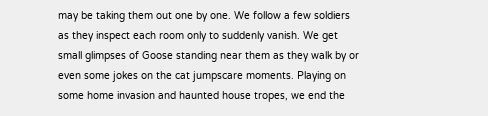may be taking them out one by one. We follow a few soldiers as they inspect each room only to suddenly vanish. We get small glimpses of Goose standing near them as they walk by or even some jokes on the cat jumpscare moments. Playing on some home invasion and haunted house tropes, we end the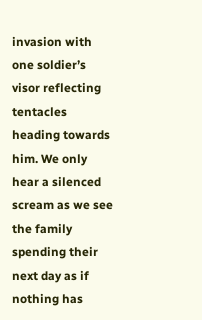invasion with one soldier’s visor reflecting tentacles heading towards him. We only hear a silenced scream as we see the family spending their next day as if nothing has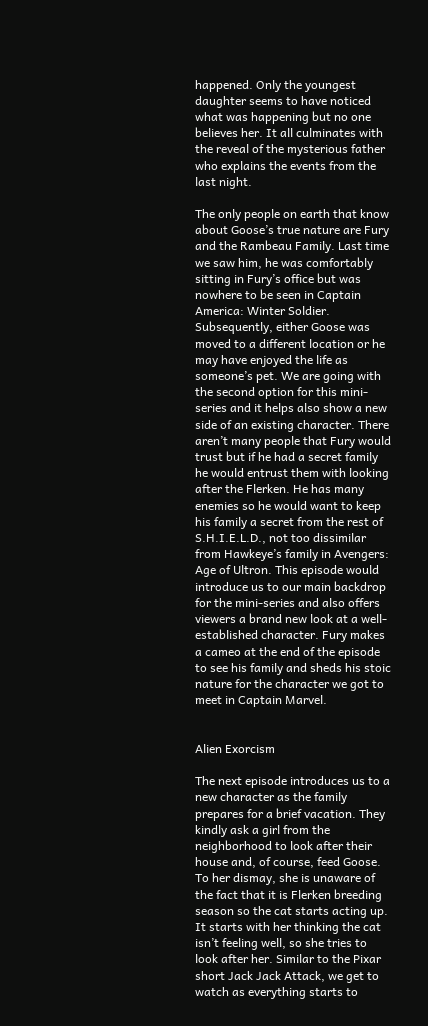happened. Only the youngest daughter seems to have noticed what was happening but no one believes her. It all culminates with the reveal of the mysterious father who explains the events from the last night.

The only people on earth that know about Goose’s true nature are Fury and the Rambeau Family. Last time we saw him, he was comfortably sitting in Fury’s office but was nowhere to be seen in Captain America: Winter Soldier. Subsequently, either Goose was moved to a different location or he may have enjoyed the life as someone’s pet. We are going with the second option for this mini-series and it helps also show a new side of an existing character. There aren’t many people that Fury would trust but if he had a secret family he would entrust them with looking after the Flerken. He has many enemies so he would want to keep his family a secret from the rest of S.H.I.E.L.D., not too dissimilar from Hawkeye’s family in Avengers: Age of Ultron. This episode would introduce us to our main backdrop for the mini-series and also offers viewers a brand new look at a well-established character. Fury makes a cameo at the end of the episode to see his family and sheds his stoic nature for the character we got to meet in Captain Marvel.


Alien Exorcism

The next episode introduces us to a new character as the family prepares for a brief vacation. They kindly ask a girl from the neighborhood to look after their house and, of course, feed Goose. To her dismay, she is unaware of the fact that it is Flerken breeding season so the cat starts acting up. It starts with her thinking the cat isn’t feeling well, so she tries to look after her. Similar to the Pixar short Jack Jack Attack, we get to watch as everything starts to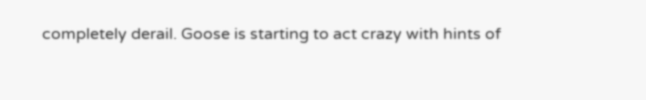completely derail. Goose is starting to act crazy with hints of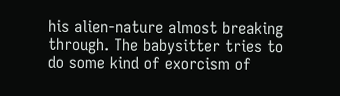his alien-nature almost breaking through. The babysitter tries to do some kind of exorcism of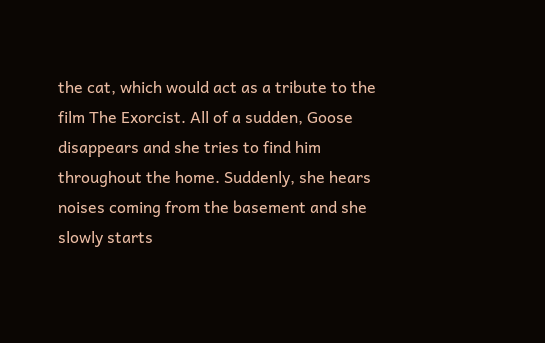the cat, which would act as a tribute to the film The Exorcist. All of a sudden, Goose disappears and she tries to find him throughout the home. Suddenly, she hears noises coming from the basement and she slowly starts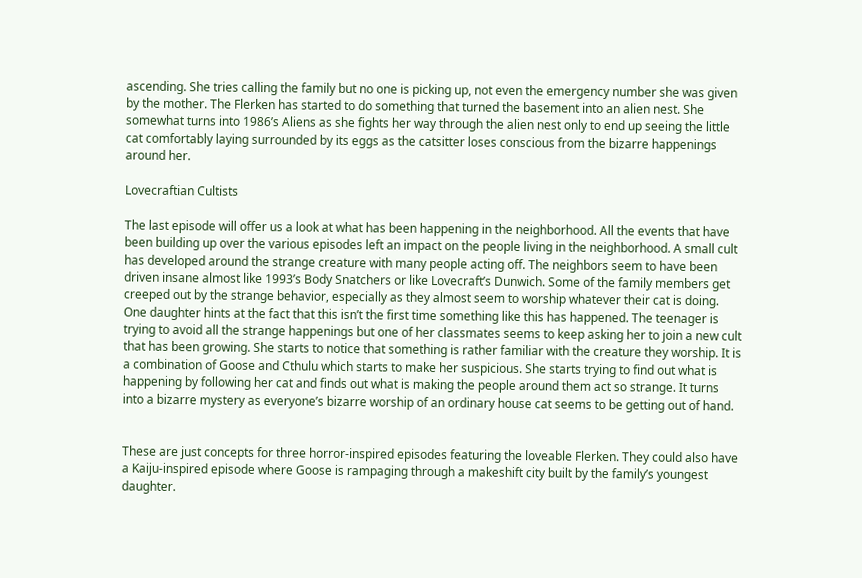ascending. She tries calling the family but no one is picking up, not even the emergency number she was given by the mother. The Flerken has started to do something that turned the basement into an alien nest. She somewhat turns into 1986’s Aliens as she fights her way through the alien nest only to end up seeing the little cat comfortably laying surrounded by its eggs as the catsitter loses conscious from the bizarre happenings around her.

Lovecraftian Cultists

The last episode will offer us a look at what has been happening in the neighborhood. All the events that have been building up over the various episodes left an impact on the people living in the neighborhood. A small cult has developed around the strange creature with many people acting off. The neighbors seem to have been driven insane almost like 1993’s Body Snatchers or like Lovecraft’s Dunwich. Some of the family members get creeped out by the strange behavior, especially as they almost seem to worship whatever their cat is doing. One daughter hints at the fact that this isn’t the first time something like this has happened. The teenager is trying to avoid all the strange happenings but one of her classmates seems to keep asking her to join a new cult that has been growing. She starts to notice that something is rather familiar with the creature they worship. It is a combination of Goose and Cthulu which starts to make her suspicious. She starts trying to find out what is happening by following her cat and finds out what is making the people around them act so strange. It turns into a bizarre mystery as everyone’s bizarre worship of an ordinary house cat seems to be getting out of hand.


These are just concepts for three horror-inspired episodes featuring the loveable Flerken. They could also have a Kaiju-inspired episode where Goose is rampaging through a makeshift city built by the family’s youngest daughter.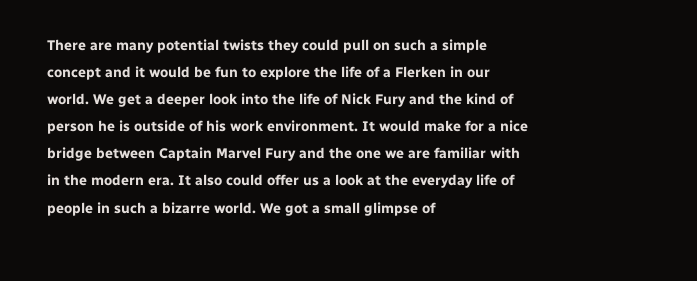There are many potential twists they could pull on such a simple concept and it would be fun to explore the life of a Flerken in our world. We get a deeper look into the life of Nick Fury and the kind of person he is outside of his work environment. It would make for a nice bridge between Captain Marvel Fury and the one we are familiar with in the modern era. It also could offer us a look at the everyday life of people in such a bizarre world. We got a small glimpse of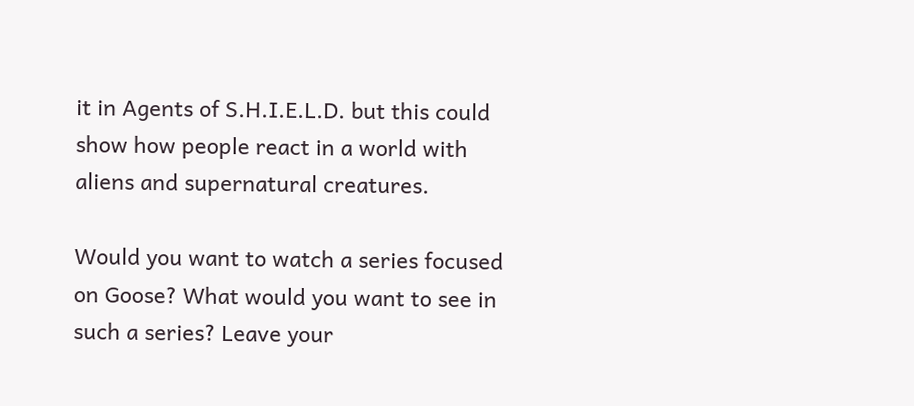it in Agents of S.H.I.E.L.D. but this could show how people react in a world with aliens and supernatural creatures.

Would you want to watch a series focused on Goose? What would you want to see in such a series? Leave your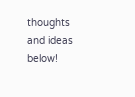thoughts and ideas below!